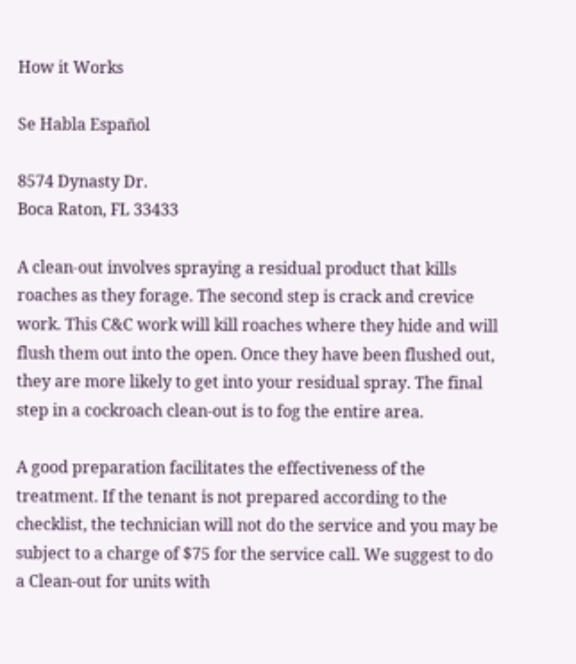How it Works

Se Habla Español

8574 Dynasty Dr.
Boca Raton, FL 33433

A clean-out involves spraying a residual product that kills roaches as they forage. The second step is crack and crevice work. This C&C work will kill roaches where they hide and will flush them out into the open. Once they have been flushed out, they are more likely to get into your residual spray. The final step in a cockroach clean-out is to fog the entire area.

A good preparation facilitates the effectiveness of the treatment. If the tenant is not prepared according to the checklist, the technician will not do the service and you may be subject to a charge of $75 for the service call. We suggest to do a Clean-out for units with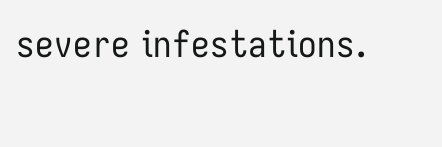severe infestations.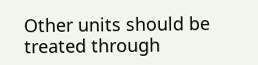Other units should be treated through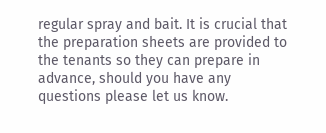regular spray and bait. It is crucial that the preparation sheets are provided to the tenants so they can prepare in advance, should you have any questions please let us know.